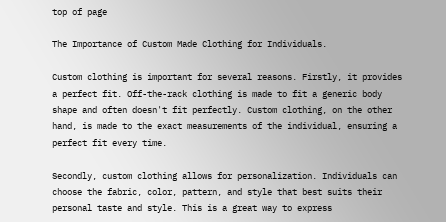top of page

The Importance of Custom Made Clothing for Individuals.

Custom clothing is important for several reasons. Firstly, it provides a perfect fit. Off-the-rack clothing is made to fit a generic body shape and often doesn't fit perfectly. Custom clothing, on the other hand, is made to the exact measurements of the individual, ensuring a perfect fit every time.

Secondly, custom clothing allows for personalization. Individuals can choose the fabric, color, pattern, and style that best suits their personal taste and style. This is a great way to express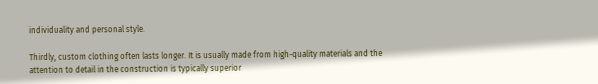individuality and personal style.

Thirdly, custom clothing often lasts longer. It is usually made from high-quality materials and the attention to detail in the construction is typically superior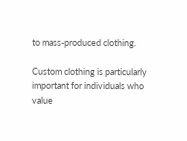to mass-produced clothing.

Custom clothing is particularly important for individuals who value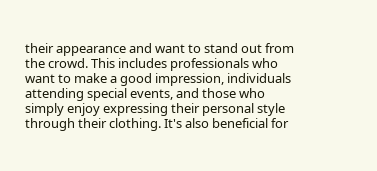their appearance and want to stand out from the crowd. This includes professionals who want to make a good impression, individuals attending special events, and those who simply enjoy expressing their personal style through their clothing. It's also beneficial for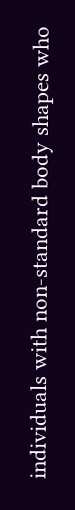individuals with non-standard body shapes who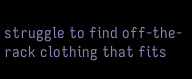struggle to find off-the-rack clothing that fits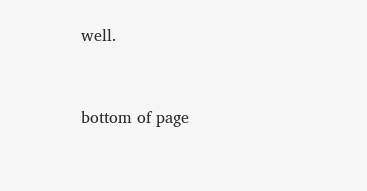well.


bottom of page